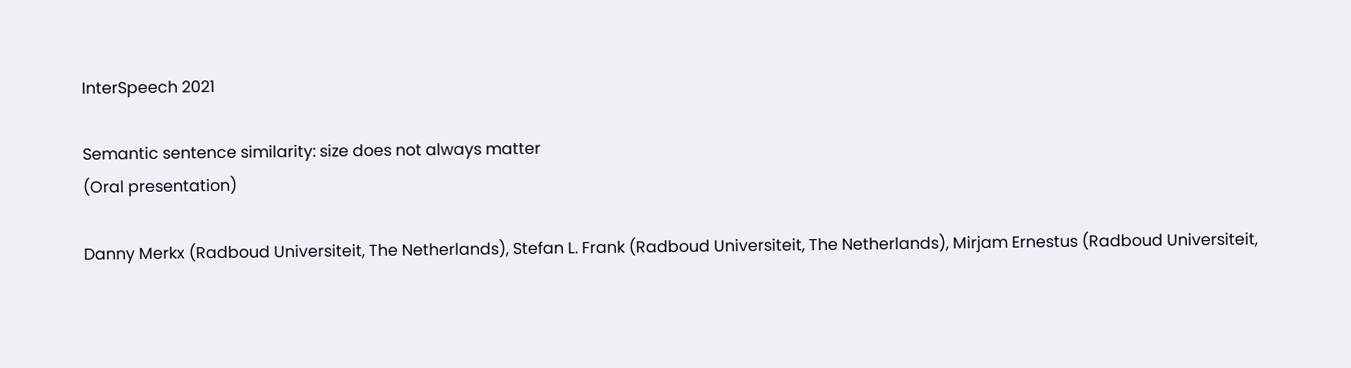InterSpeech 2021

Semantic sentence similarity: size does not always matter
(Oral presentation)

Danny Merkx (Radboud Universiteit, The Netherlands), Stefan L. Frank (Radboud Universiteit, The Netherlands), Mirjam Ernestus (Radboud Universiteit,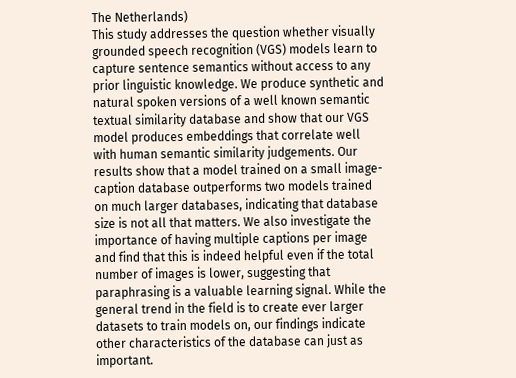The Netherlands)
This study addresses the question whether visually grounded speech recognition (VGS) models learn to capture sentence semantics without access to any prior linguistic knowledge. We produce synthetic and natural spoken versions of a well known semantic textual similarity database and show that our VGS model produces embeddings that correlate well with human semantic similarity judgements. Our results show that a model trained on a small image-caption database outperforms two models trained on much larger databases, indicating that database size is not all that matters. We also investigate the importance of having multiple captions per image and find that this is indeed helpful even if the total number of images is lower, suggesting that paraphrasing is a valuable learning signal. While the general trend in the field is to create ever larger datasets to train models on, our findings indicate other characteristics of the database can just as important.